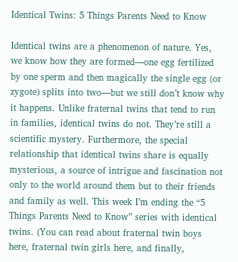Identical Twins: 5 Things Parents Need to Know

Identical twins are a phenomenon of nature. Yes, we know how they are formed—one egg fertilized by one sperm and then magically the single egg (or zygote) splits into two—but we still don’t know why it happens. Unlike fraternal twins that tend to run in families, identical twins do not. They’re still a scientific mystery. Furthermore, the special relationship that identical twins share is equally mysterious, a source of intrigue and fascination not only to the world around them but to their friends and family as well. This week I’m ending the “5 Things Parents Need to Know” series with identical twins. (You can read about fraternal twin boys here, fraternal twin girls here, and finally,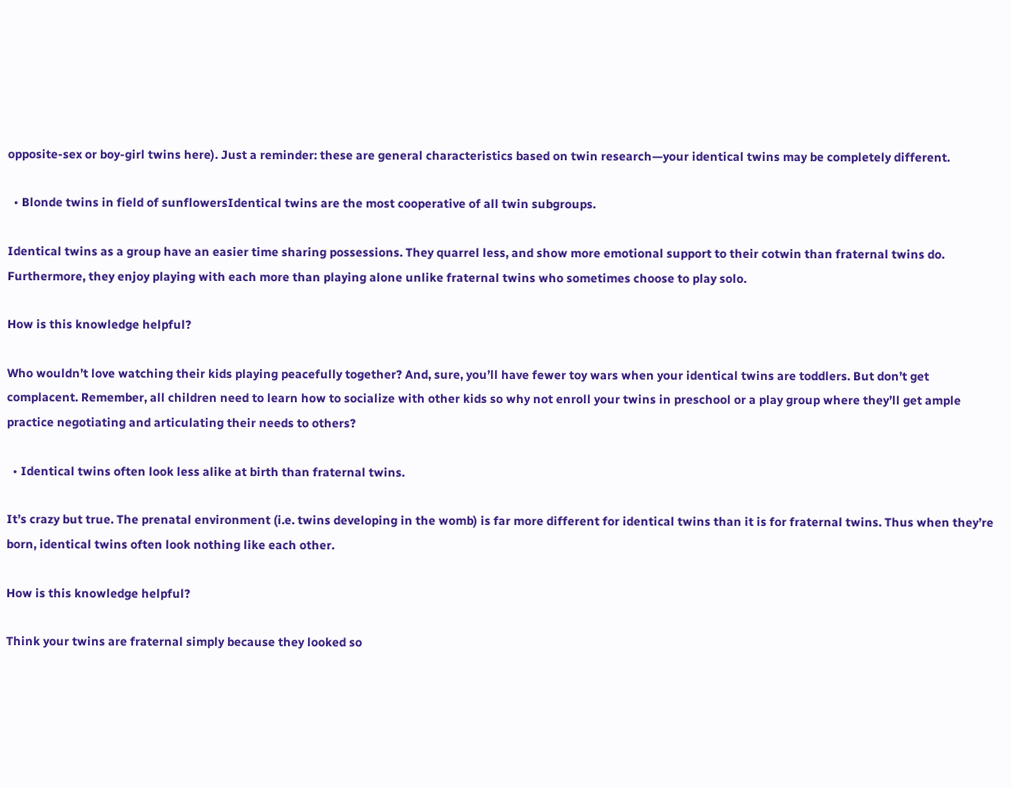opposite-sex or boy-girl twins here). Just a reminder: these are general characteristics based on twin research—your identical twins may be completely different.

  • Blonde twins in field of sunflowersIdentical twins are the most cooperative of all twin subgroups.

Identical twins as a group have an easier time sharing possessions. They quarrel less, and show more emotional support to their cotwin than fraternal twins do. Furthermore, they enjoy playing with each more than playing alone unlike fraternal twins who sometimes choose to play solo.

How is this knowledge helpful?

Who wouldn’t love watching their kids playing peacefully together? And, sure, you’ll have fewer toy wars when your identical twins are toddlers. But don’t get complacent. Remember, all children need to learn how to socialize with other kids so why not enroll your twins in preschool or a play group where they’ll get ample practice negotiating and articulating their needs to others?

  • Identical twins often look less alike at birth than fraternal twins.

It’s crazy but true. The prenatal environment (i.e. twins developing in the womb) is far more different for identical twins than it is for fraternal twins. Thus when they’re born, identical twins often look nothing like each other.

How is this knowledge helpful?

Think your twins are fraternal simply because they looked so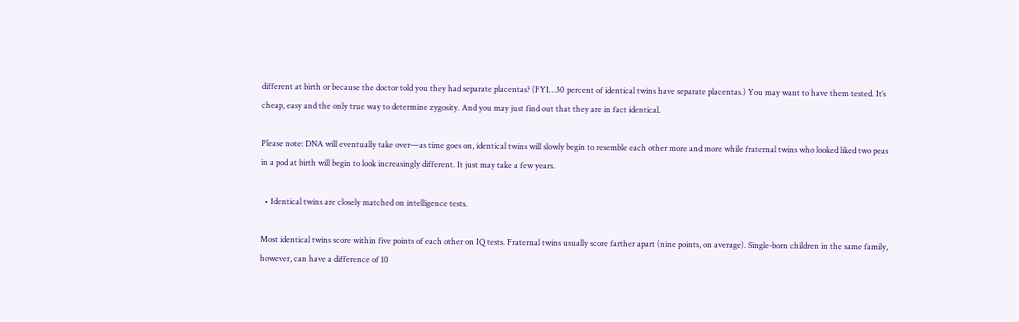different at birth or because the doctor told you they had separate placentas? (FYI…30 percent of identical twins have separate placentas.) You may want to have them tested. It’s cheap, easy and the only true way to determine zygosity. And you may just find out that they are in fact identical.

Please note: DNA will eventually take over—as time goes on, identical twins will slowly begin to resemble each other more and more while fraternal twins who looked liked two peas in a pod at birth will begin to look increasingly different. It just may take a few years.

  • Identical twins are closely matched on intelligence tests.

Most identical twins score within five points of each other on IQ tests. Fraternal twins usually score farther apart (nine points, on average). Single-born children in the same family, however, can have a difference of 10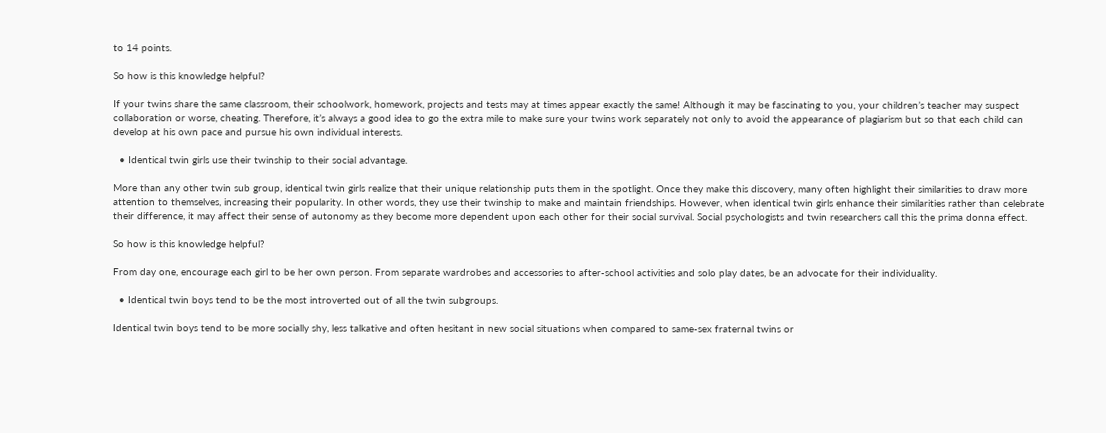to 14 points.

So how is this knowledge helpful?

If your twins share the same classroom, their schoolwork, homework, projects and tests may at times appear exactly the same! Although it may be fascinating to you, your children’s teacher may suspect collaboration or worse, cheating. Therefore, it’s always a good idea to go the extra mile to make sure your twins work separately not only to avoid the appearance of plagiarism but so that each child can develop at his own pace and pursue his own individual interests.

  • Identical twin girls use their twinship to their social advantage.

More than any other twin sub group, identical twin girls realize that their unique relationship puts them in the spotlight. Once they make this discovery, many often highlight their similarities to draw more attention to themselves, increasing their popularity. In other words, they use their twinship to make and maintain friendships. However, when identical twin girls enhance their similarities rather than celebrate their difference, it may affect their sense of autonomy as they become more dependent upon each other for their social survival. Social psychologists and twin researchers call this the prima donna effect.

So how is this knowledge helpful?

From day one, encourage each girl to be her own person. From separate wardrobes and accessories to after-school activities and solo play dates, be an advocate for their individuality.

  • Identical twin boys tend to be the most introverted out of all the twin subgroups.

Identical twin boys tend to be more socially shy, less talkative and often hesitant in new social situations when compared to same-sex fraternal twins or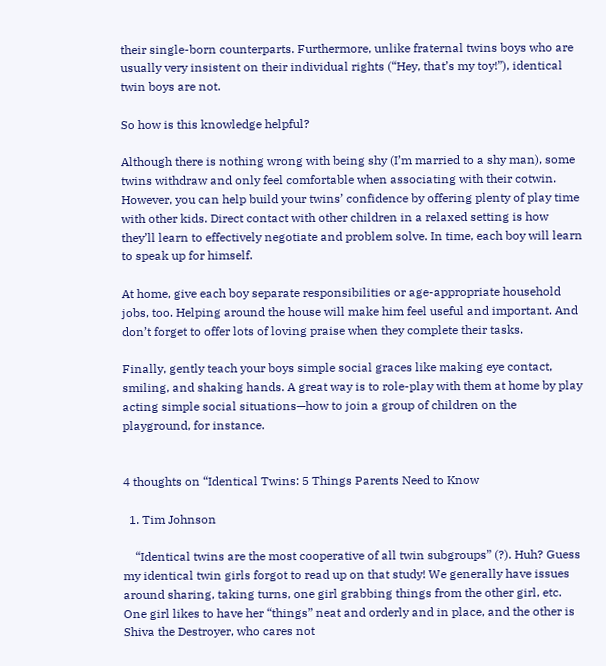their single-born counterparts. Furthermore, unlike fraternal twins boys who are usually very insistent on their individual rights (“Hey, that’s my toy!”), identical twin boys are not.

So how is this knowledge helpful?

Although there is nothing wrong with being shy (I’m married to a shy man), some twins withdraw and only feel comfortable when associating with their cotwin. However, you can help build your twins’ confidence by offering plenty of play time with other kids. Direct contact with other children in a relaxed setting is how they’ll learn to effectively negotiate and problem solve. In time, each boy will learn to speak up for himself.

At home, give each boy separate responsibilities or age-appropriate household jobs, too. Helping around the house will make him feel useful and important. And don’t forget to offer lots of loving praise when they complete their tasks.

Finally, gently teach your boys simple social graces like making eye contact, smiling, and shaking hands. A great way is to role-play with them at home by play acting simple social situations—how to join a group of children on the playground, for instance.


4 thoughts on “Identical Twins: 5 Things Parents Need to Know

  1. Tim Johnson

    “Identical twins are the most cooperative of all twin subgroups” (?). Huh? Guess my identical twin girls forgot to read up on that study! We generally have issues around sharing, taking turns, one girl grabbing things from the other girl, etc. One girl likes to have her “things” neat and orderly and in place, and the other is Shiva the Destroyer, who cares not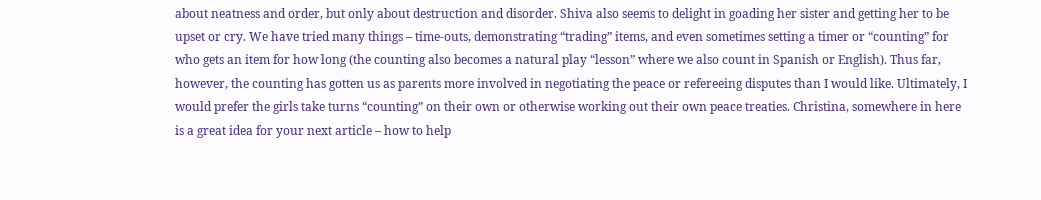about neatness and order, but only about destruction and disorder. Shiva also seems to delight in goading her sister and getting her to be upset or cry. We have tried many things – time-outs, demonstrating “trading” items, and even sometimes setting a timer or “counting” for who gets an item for how long (the counting also becomes a natural play “lesson” where we also count in Spanish or English). Thus far, however, the counting has gotten us as parents more involved in negotiating the peace or refereeing disputes than I would like. Ultimately, I would prefer the girls take turns “counting” on their own or otherwise working out their own peace treaties. Christina, somewhere in here is a great idea for your next article – how to help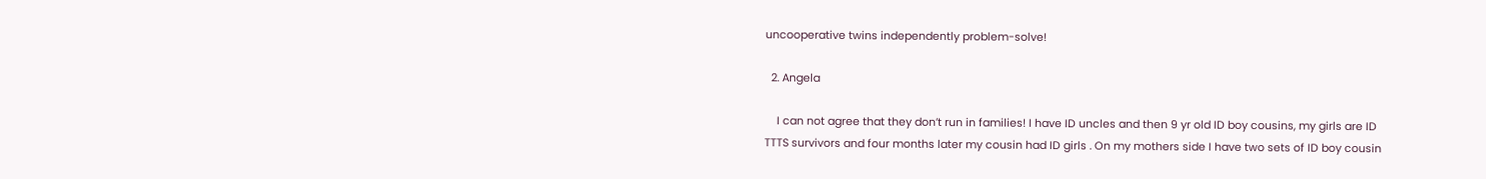uncooperative twins independently problem-solve!

  2. Angela

    I can not agree that they don’t run in families! I have ID uncles and then 9 yr old ID boy cousins, my girls are ID TTTS survivors and four months later my cousin had ID girls . On my mothers side I have two sets of ID boy cousin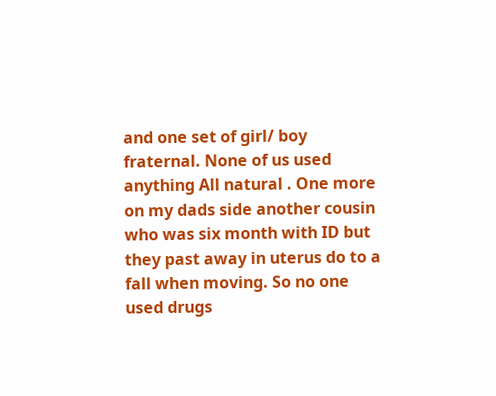and one set of girl/ boy fraternal. None of us used anything All natural . One more on my dads side another cousin who was six month with ID but they past away in uterus do to a fall when moving. So no one used drugs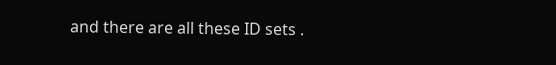and there are all these ID sets .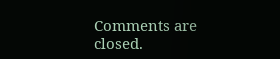Comments are closed.